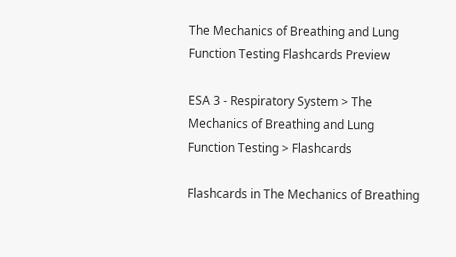The Mechanics of Breathing and Lung Function Testing Flashcards Preview

ESA 3 - Respiratory System > The Mechanics of Breathing and Lung Function Testing > Flashcards

Flashcards in The Mechanics of Breathing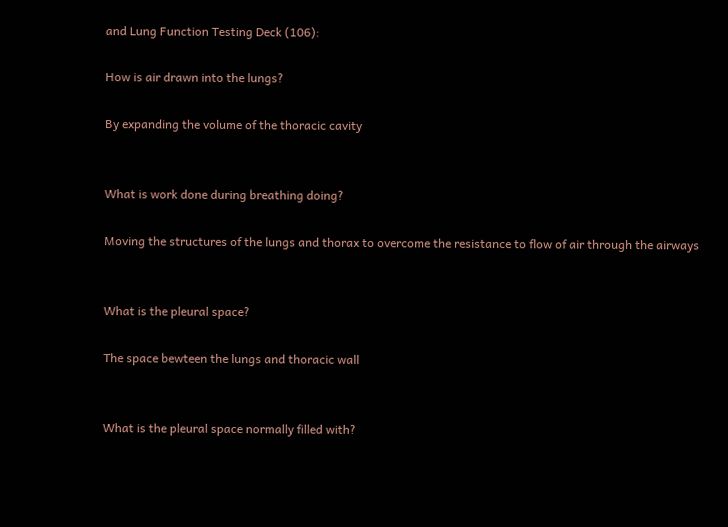and Lung Function Testing Deck (106):

How is air drawn into the lungs?

By expanding the volume of the thoracic cavity


What is work done during breathing doing?

Moving the structures of the lungs and thorax to overcome the resistance to flow of air through the airways


What is the pleural space?

The space bewteen the lungs and thoracic wall


What is the pleural space normally filled with?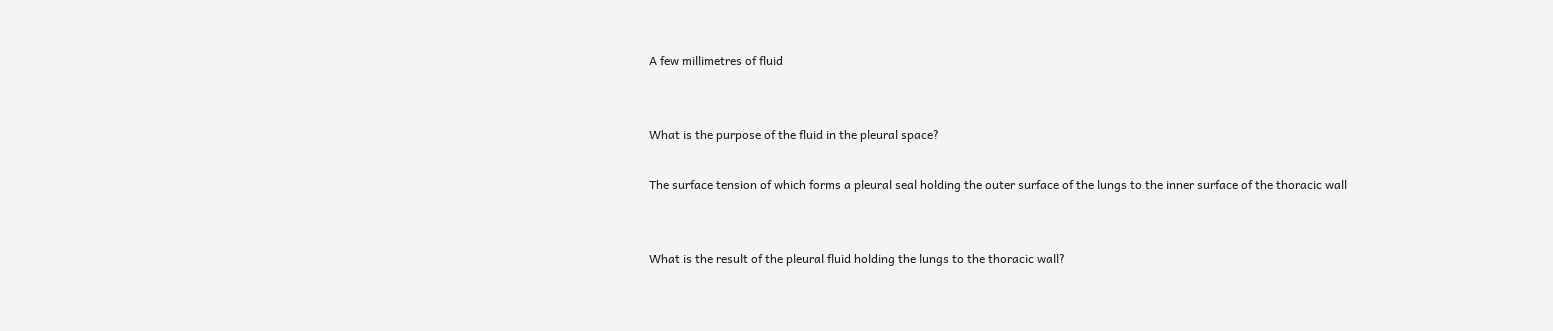A few millimetres of fluid


What is the purpose of the fluid in the pleural space?

The surface tension of which forms a pleural seal holding the outer surface of the lungs to the inner surface of the thoracic wall


What is the result of the pleural fluid holding the lungs to the thoracic wall?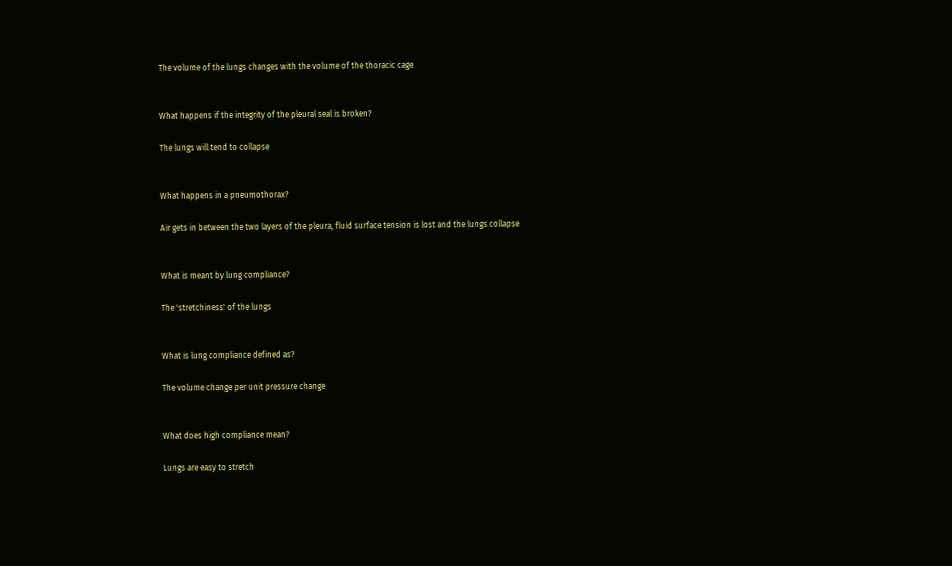The volume of the lungs changes with the volume of the thoracic cage


What happens if the integrity of the pleural seal is broken?

The lungs will tend to collapse


What happens in a pneumothorax?

Air gets in between the two layers of the pleura, fluid surface tension is lost and the lungs collapse


What is meant by lung compliance?

The 'stretchiness' of the lungs


What is lung compliance defined as?

The volume change per unit pressure change


What does high compliance mean?

Lungs are easy to stretch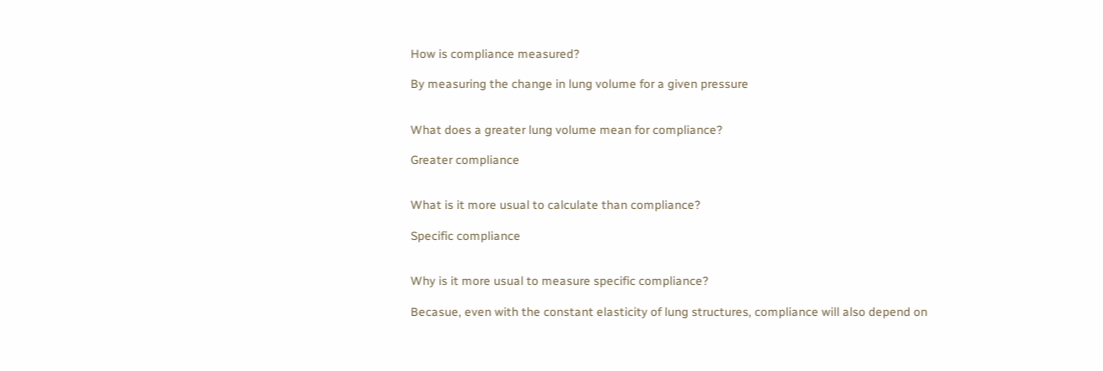How is compliance measured?

By measuring the change in lung volume for a given pressure


What does a greater lung volume mean for compliance?

Greater compliance


What is it more usual to calculate than compliance?

Specific compliance


Why is it more usual to measure specific compliance?

Becasue, even with the constant elasticity of lung structures, compliance will also depend on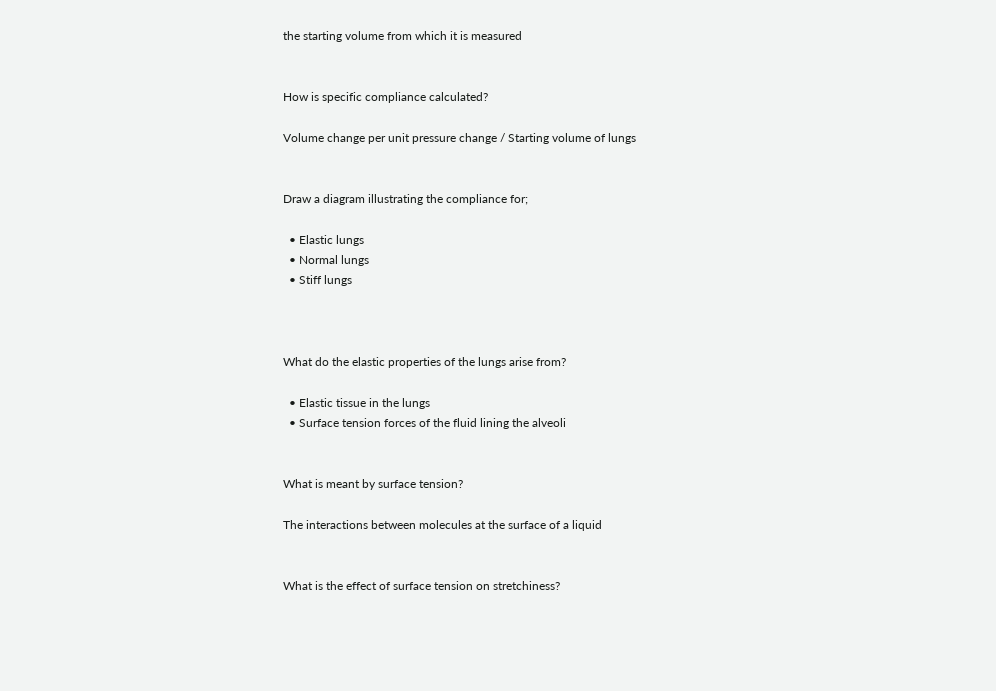the starting volume from which it is measured


How is specific compliance calculated?

Volume change per unit pressure change / Starting volume of lungs


Draw a diagram illustrating the compliance for;

  • Elastic lungs
  • Normal lungs
  • Stiff lungs



What do the elastic properties of the lungs arise from?

  • Elastic tissue in the lungs
  • Surface tension forces of the fluid lining the alveoli


What is meant by surface tension?

The interactions between molecules at the surface of a liquid


What is the effect of surface tension on stretchiness?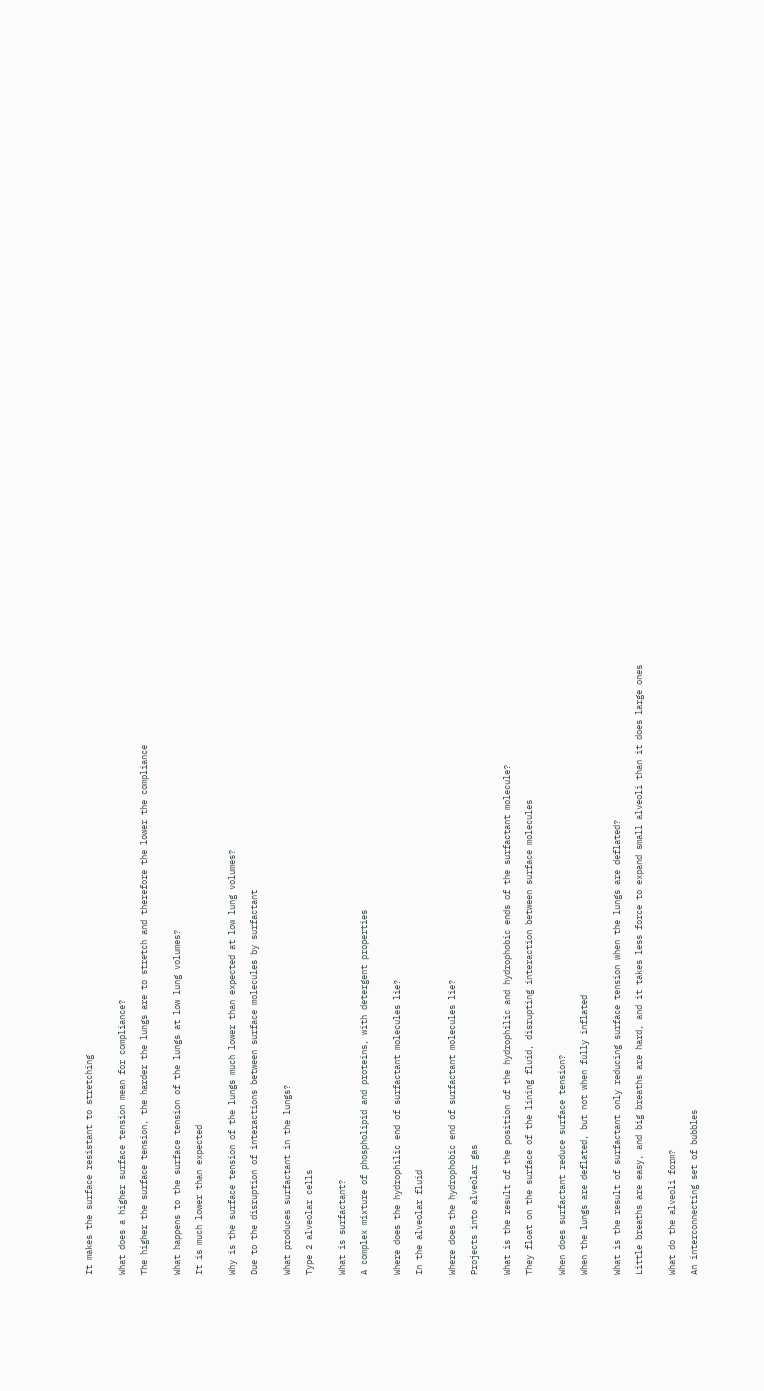It makes the surface resistant to stretching


What does a higher surface tension mean for compliance?

The higher the surface tension, the harder the lungs are to stretch and therefore the lower the compliance


What happens to the surface tension of the lungs at low lung volumes?

It is much lower than expected


Why is the surface tension of the lungs much lower than expected at low lung volumes?

Due to the disruption of interactions between surface molecules by surfactant


What produces surfactant in the lungs?

Type 2 alveolar cells


What is surfactant?

A complex mixture of phospholipid and proteins, with detergent properties


Where does the hydrophilic end of surfactant molecules lie?

In the alveolar fluid


Where does the hydrophobic end of surfactant molecules lie?

Projects into alveolar gas


What is the result of the position of the hydrophilic and hydrophobic ends of the surfactant molecule?

They float on the surface of the lining fluid, disrupting interaction between surface molecules


When does surfactant reduce surface tension?

When the lungs are deflated, but not when fully inflated


What is the result of surfactant only reducing surface tension when the lungs are deflated?

Little breaths are easy, and big breaths are hard, and it takes less force to expand small alveoli than it does large ones


What do the alveoli form?

An interconnecting set of bubbles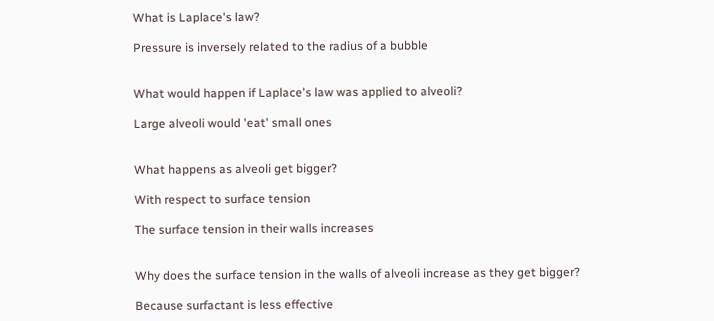What is Laplace's law?

Pressure is inversely related to the radius of a bubble


What would happen if Laplace's law was applied to alveoli?

Large alveoli would 'eat' small ones


What happens as alveoli get bigger?

With respect to surface tension

The surface tension in their walls increases


Why does the surface tension in the walls of alveoli increase as they get bigger?

Because surfactant is less effective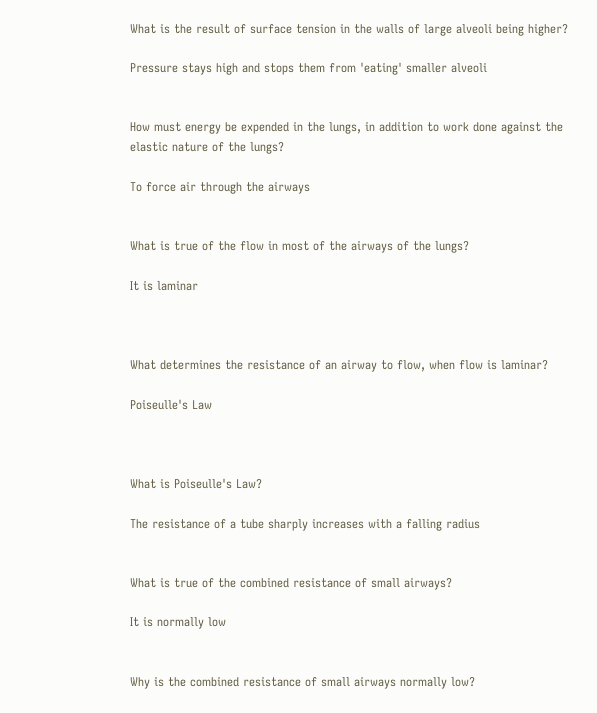What is the result of surface tension in the walls of large alveoli being higher?

Pressure stays high and stops them from 'eating' smaller alveoli


How must energy be expended in the lungs, in addition to work done against the elastic nature of the lungs?

To force air through the airways


What is true of the flow in most of the airways of the lungs?

It is laminar



What determines the resistance of an airway to flow, when flow is laminar?

Poiseulle's Law



What is Poiseulle's Law?

The resistance of a tube sharply increases with a falling radius


What is true of the combined resistance of small airways?

It is normally low


Why is the combined resistance of small airways normally low?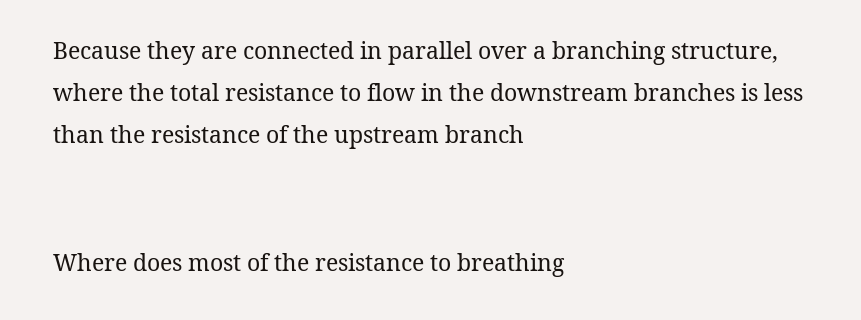Because they are connected in parallel over a branching structure, where the total resistance to flow in the downstream branches is less than the resistance of the upstream branch


Where does most of the resistance to breathing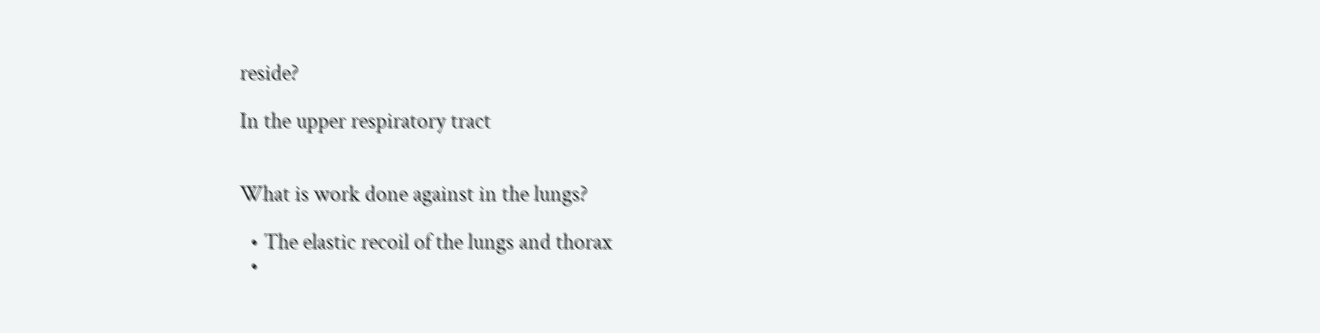reside?

In the upper respiratory tract


What is work done against in the lungs?

  • The elastic recoil of the lungs and thorax
  •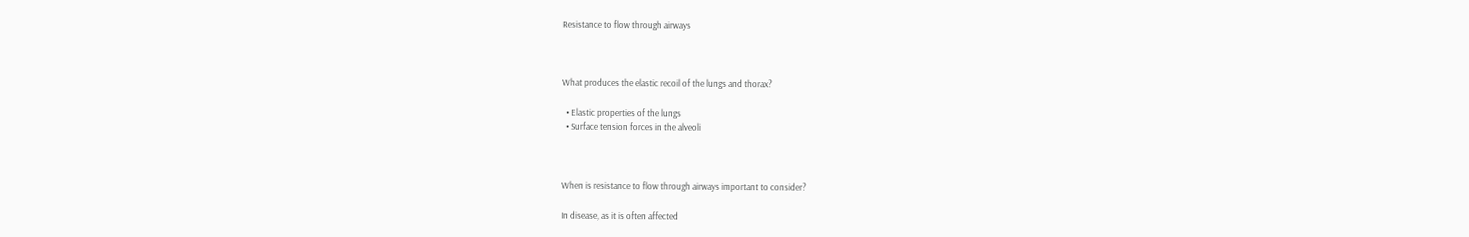Resistance to flow through airways



What produces the elastic recoil of the lungs and thorax?

  • Elastic properties of the lungs
  • Surface tension forces in the alveoli



When is resistance to flow through airways important to consider?

In disease, as it is often affected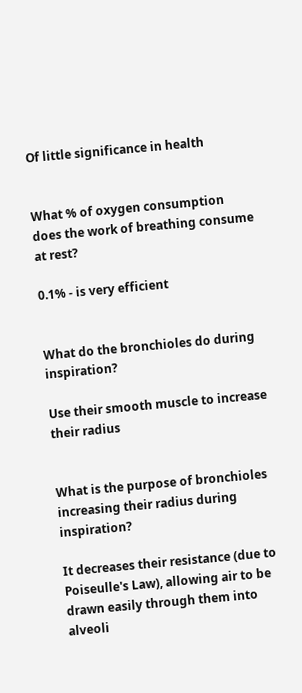Of little significance in health


What % of oxygen consumption does the work of breathing consume at rest?

0.1% - is very efficient


What do the bronchioles do during inspiration?

Use their smooth muscle to increase their radius


What is the purpose of bronchioles increasing their radius during inspiration?

It decreases their resistance (due to Poiseulle's Law), allowing air to be drawn easily through them into alveoli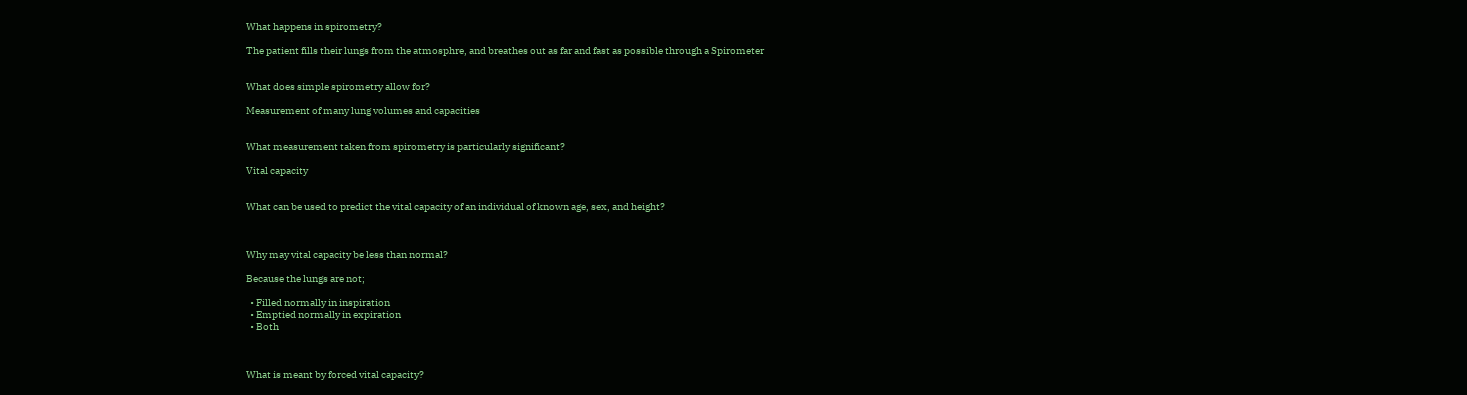What happens in spirometry?

The patient fills their lungs from the atmosphre, and breathes out as far and fast as possible through a Spirometer


What does simple spirometry allow for?

Measurement of many lung volumes and capacities


What measurement taken from spirometry is particularly significant?

Vital capacity


What can be used to predict the vital capacity of an individual of known age, sex, and height?



Why may vital capacity be less than normal?

Because the lungs are not;

  • Filled normally in inspiration
  • Emptied normally in expiration
  • Both



What is meant by forced vital capacity?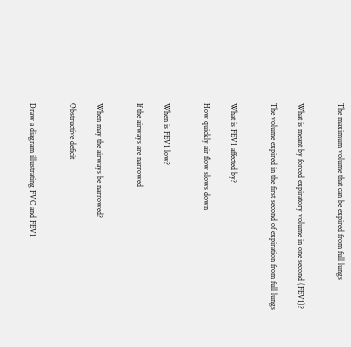The maximum volume that can be expired from full lungs


What is meant by forced expiratory volume in one second (FEV1)?

The volume expired in the first second of expiration from full lungs


What is FEV1 affected by?

How quickly air flow slows down


When is FEV1 low?

If the airways are narrowed


When may the airways be narrowed?

Obstructive deficit


Draw a diagram illustrating FVC and FEV1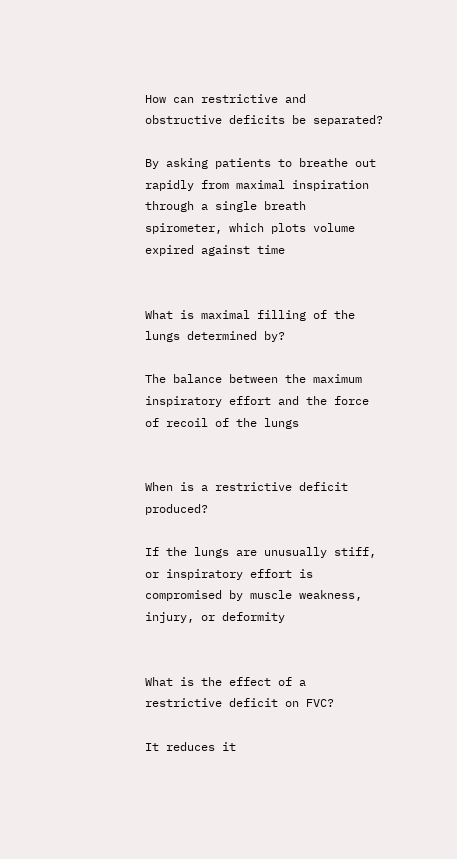How can restrictive and obstructive deficits be separated?

By asking patients to breathe out rapidly from maximal inspiration through a single breath spirometer, which plots volume expired against time


What is maximal filling of the lungs determined by?

The balance between the maximum inspiratory effort and the force of recoil of the lungs


When is a restrictive deficit produced?

If the lungs are unusually stiff, or inspiratory effort is compromised by muscle weakness, injury, or deformity


What is the effect of a restrictive deficit on FVC?

It reduces it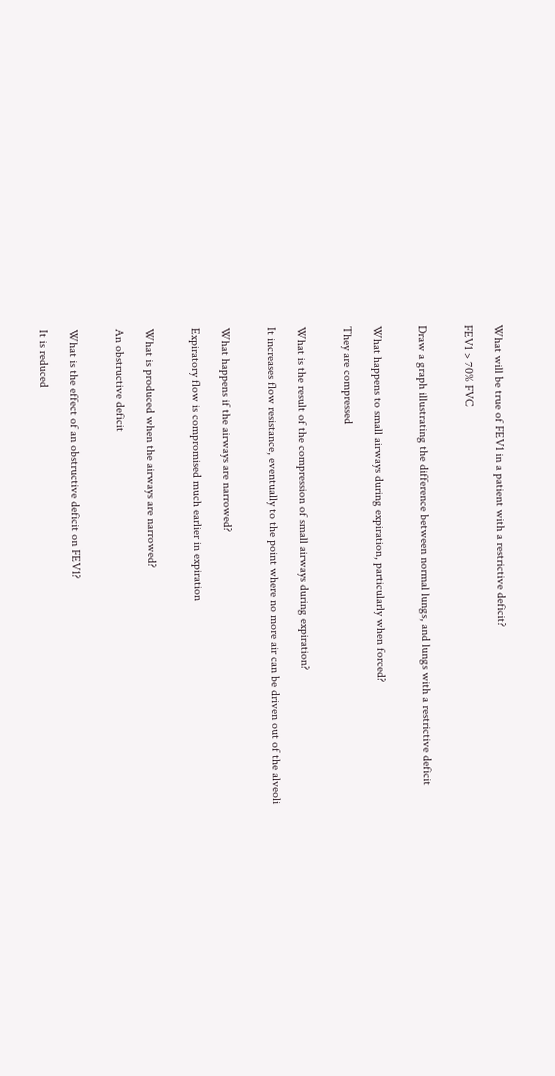What will be true of FEV1 in a patient with a restrictive deficit?

FEV1 > 70% FVC


Draw a graph illustrating the difference between normal lungs, and lungs with a restrictive deficit


What happens to small airways during expiration, particularly when forced?

They are compressed


What is the result of the compression of small airways during expiration?

It increases flow resistance, eventually to the point where no more air can be driven out of the alveoli


What happens if the airways are narrowed?

Expiratory flow is compromised much earlier in expiration


What is produced when the airways are narrowed?

An obstructive deficit


What is the effect of an obstructive deficit on FEV1?

It is reduced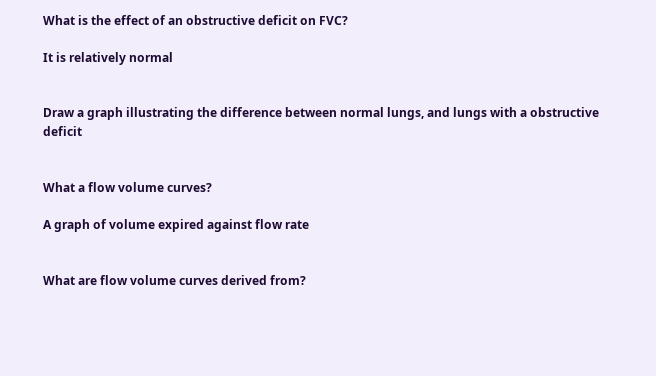What is the effect of an obstructive deficit on FVC?

It is relatively normal


Draw a graph illustrating the difference between normal lungs, and lungs with a obstructive deficit


What a flow volume curves?

A graph of volume expired against flow rate


What are flow volume curves derived from?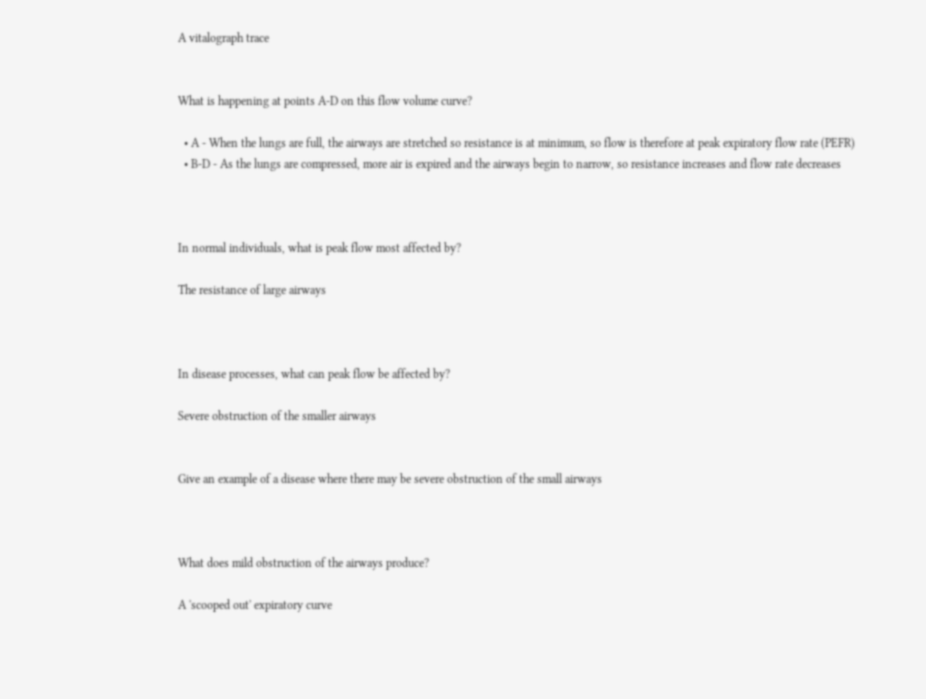A vitalograph trace


What is happening at points A-D on this flow volume curve?

  • A - When the lungs are full, the airways are stretched so resistance is at minimum, so flow is therefore at peak expiratory flow rate (PEFR)
  • B-D - As the lungs are compressed, more air is expired and the airways begin to narrow, so resistance increases and flow rate decreases



In normal individuals, what is peak flow most affected by?

The resistance of large airways



In disease processes, what can peak flow be affected by?

Severe obstruction of the smaller airways


Give an example of a disease where there may be severe obstruction of the small airways



What does mild obstruction of the airways produce?

A 'scooped out' expiratory curve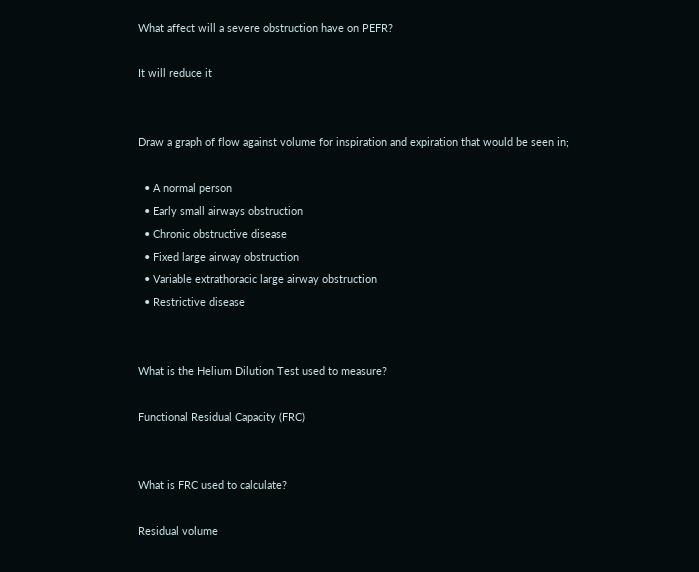What affect will a severe obstruction have on PEFR?

It will reduce it


Draw a graph of flow against volume for inspiration and expiration that would be seen in;

  • A normal person
  • Early small airways obstruction
  • Chronic obstructive disease
  • Fixed large airway obstruction
  • Variable extrathoracic large airway obstruction
  • Restrictive disease


What is the Helium Dilution Test used to measure?

Functional Residual Capacity (FRC)


What is FRC used to calculate?

Residual volume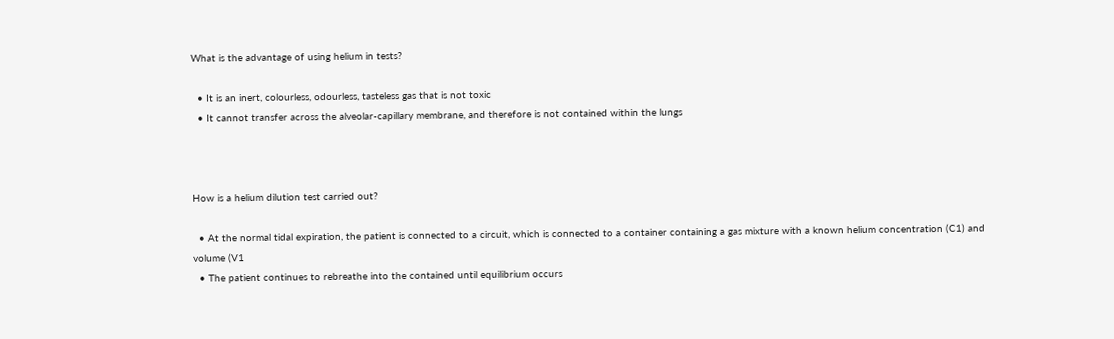What is the advantage of using helium in tests?

  • It is an inert, colourless, odourless, tasteless gas that is not toxic
  • It cannot transfer across the alveolar-capillary membrane, and therefore is not contained within the lungs



How is a helium dilution test carried out?

  • At the normal tidal expiration, the patient is connected to a circuit, which is connected to a container containing a gas mixture with a known helium concentration (C1) and volume (V1
  • The patient continues to rebreathe into the contained until equilibrium occurs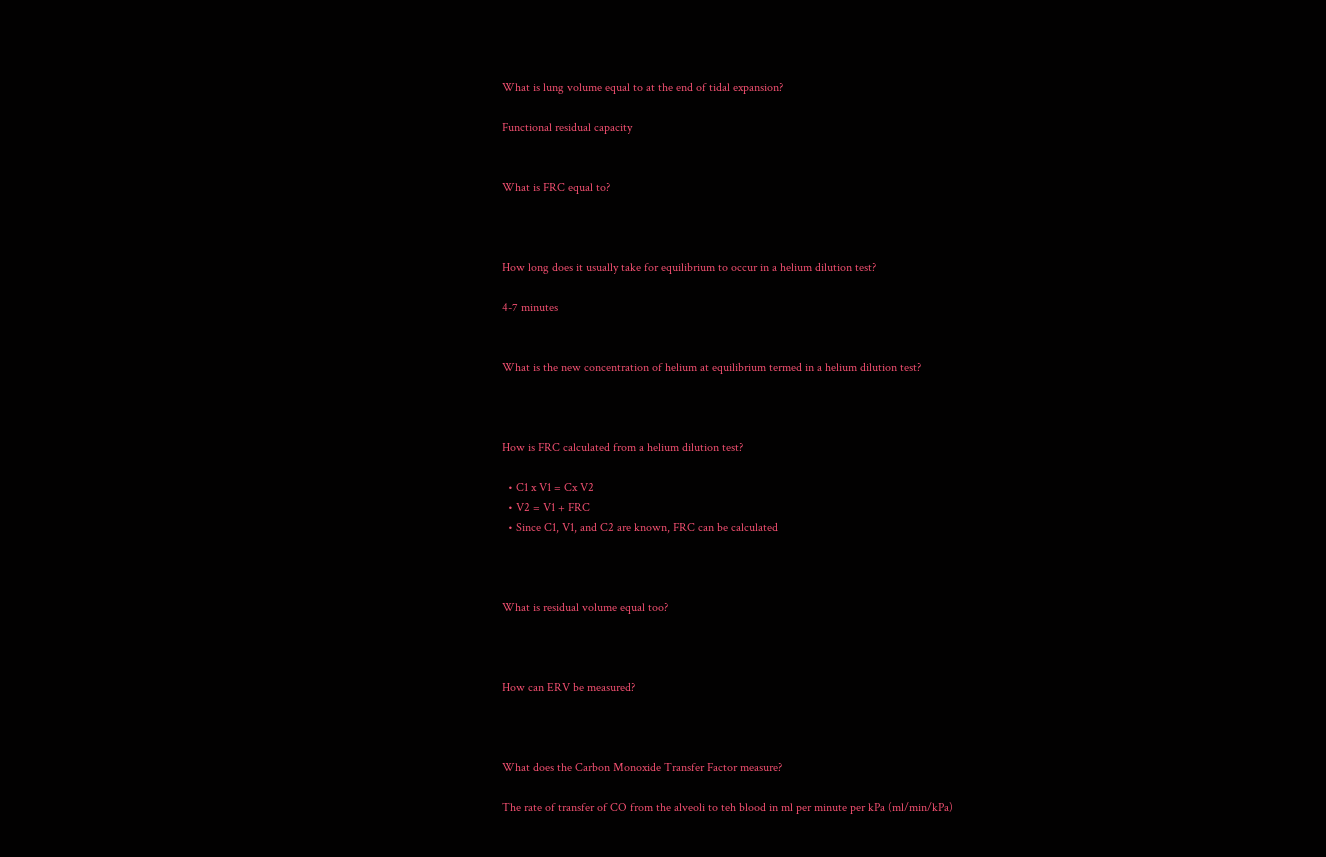What is lung volume equal to at the end of tidal expansion?

Functional residual capacity


What is FRC equal to?



How long does it usually take for equilibrium to occur in a helium dilution test?

4-7 minutes


What is the new concentration of helium at equilibrium termed in a helium dilution test?



How is FRC calculated from a helium dilution test?

  • C1 x V1 = Cx V2
  • V2 = V1 + FRC
  • Since C1, V1, and C2 are known, FRC can be calculated



What is residual volume equal too?



How can ERV be measured?



What does the Carbon Monoxide Transfer Factor measure?

The rate of transfer of CO from the alveoli to teh blood in ml per minute per kPa (ml/min/kPa)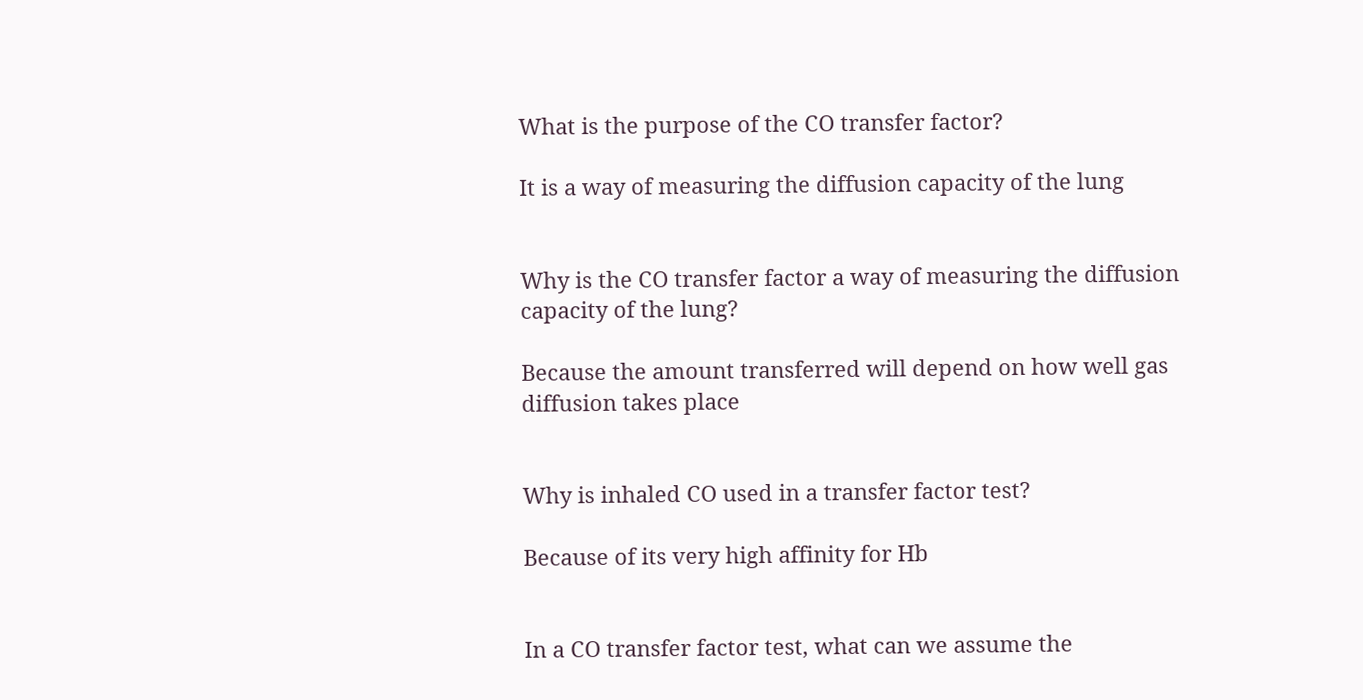What is the purpose of the CO transfer factor?

It is a way of measuring the diffusion capacity of the lung


Why is the CO transfer factor a way of measuring the diffusion capacity of the lung?

Because the amount transferred will depend on how well gas diffusion takes place


Why is inhaled CO used in a transfer factor test?

Because of its very high affinity for Hb


In a CO transfer factor test, what can we assume the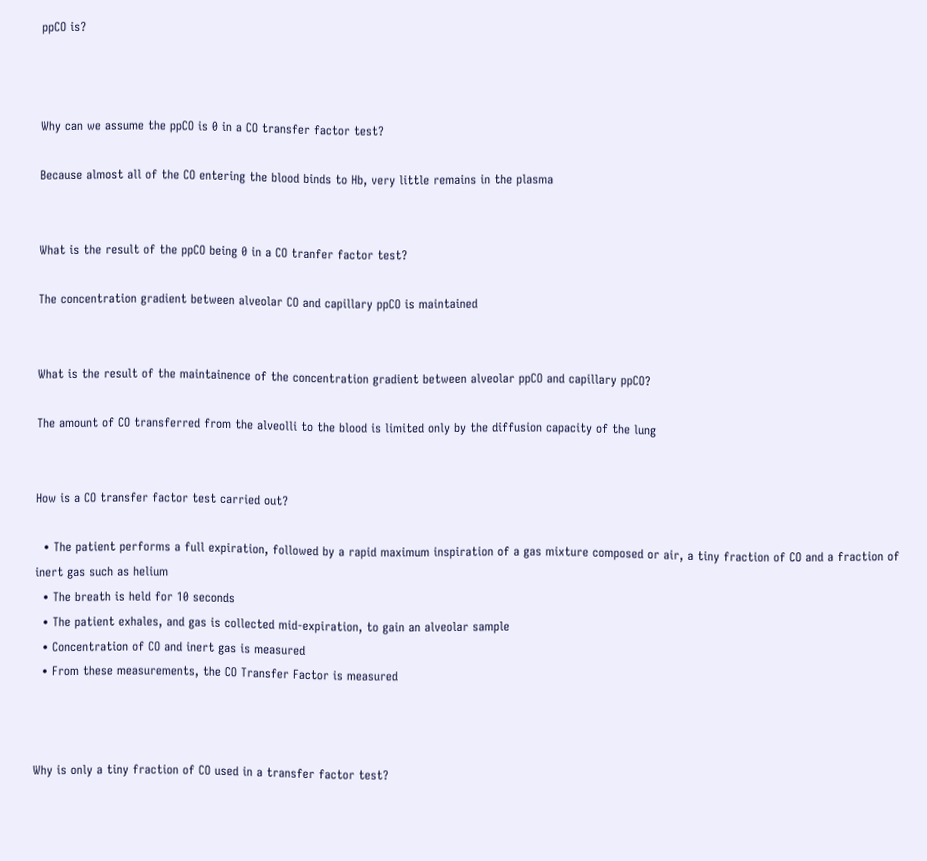ppCO is?



Why can we assume the ppCO is 0 in a CO transfer factor test?

Because almost all of the CO entering the blood binds to Hb, very little remains in the plasma


What is the result of the ppCO being 0 in a CO tranfer factor test?

The concentration gradient between alveolar CO and capillary ppCO is maintained


What is the result of the maintainence of the concentration gradient between alveolar ppCO and capillary ppCO?

The amount of CO transferred from the alveolli to the blood is limited only by the diffusion capacity of the lung


How is a CO transfer factor test carried out?

  • The patient performs a full expiration, followed by a rapid maximum inspiration of a gas mixture composed or air, a tiny fraction of CO and a fraction of inert gas such as helium
  • The breath is held for 10 seconds
  • The patient exhales, and gas is collected mid-expiration, to gain an alveolar sample
  • Concentration of CO and inert gas is measured
  • From these measurements, the CO Transfer Factor is measured



Why is only a tiny fraction of CO used in a transfer factor test?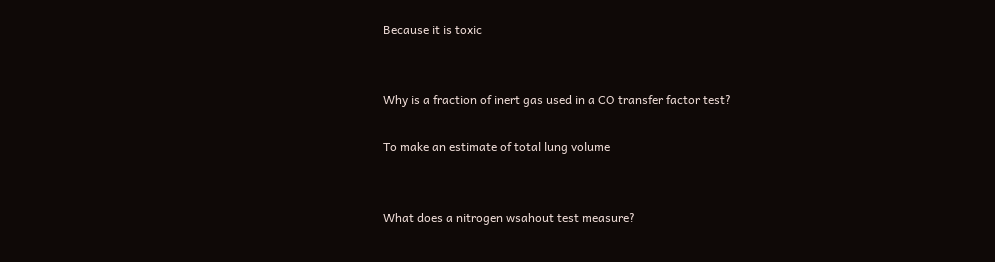Because it is toxic


Why is a fraction of inert gas used in a CO transfer factor test?

To make an estimate of total lung volume


What does a nitrogen wsahout test measure?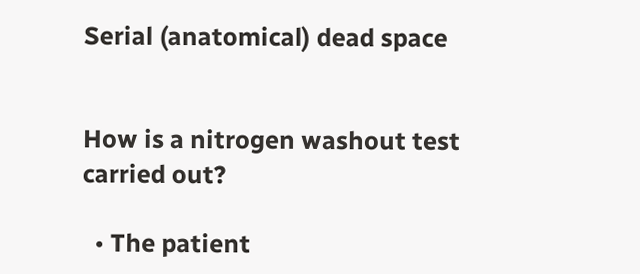Serial (anatomical) dead space


How is a nitrogen washout test carried out?

  • The patient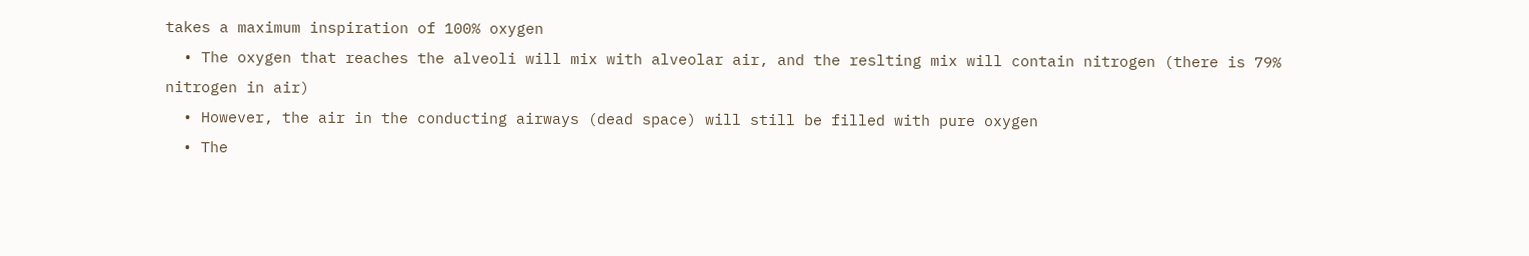takes a maximum inspiration of 100% oxygen
  • The oxygen that reaches the alveoli will mix with alveolar air, and the reslting mix will contain nitrogen (there is 79% nitrogen in air)
  • However, the air in the conducting airways (dead space) will still be filled with pure oxygen
  • The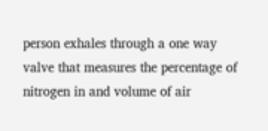person exhales through a one way valve that measures the percentage of nitrogen in and volume of air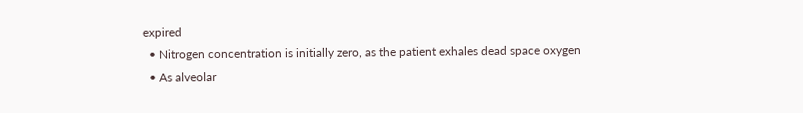expired
  • Nitrogen concentration is initially zero, as the patient exhales dead space oxygen
  • As alveolar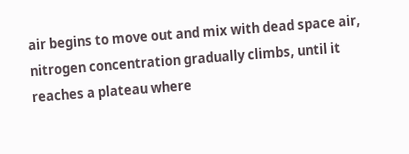air begins to move out and mix with dead space air, nitrogen concentration gradually climbs, until it reaches a plateau where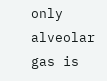only alveolar gas is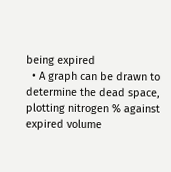being expired
  • A graph can be drawn to determine the dead space, plotting nitrogen % against expired volume